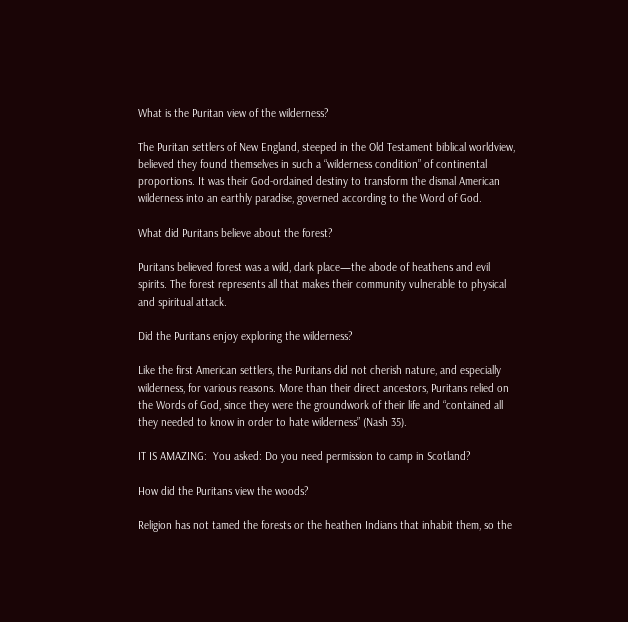What is the Puritan view of the wilderness?

The Puritan settlers of New England, steeped in the Old Testament biblical worldview, believed they found themselves in such a “wilderness condition” of continental proportions. It was their God-ordained destiny to transform the dismal American wilderness into an earthly paradise, governed according to the Word of God.

What did Puritans believe about the forest?

Puritans believed forest was a wild, dark place—the abode of heathens and evil spirits. The forest represents all that makes their community vulnerable to physical and spiritual attack.

Did the Puritans enjoy exploring the wilderness?

Like the first American settlers, the Puritans did not cherish nature, and especially wilderness, for various reasons. More than their direct ancestors, Puritans relied on the Words of God, since they were the groundwork of their life and “contained all they needed to know in order to hate wilderness” (Nash 35).

IT IS AMAZING:  You asked: Do you need permission to camp in Scotland?

How did the Puritans view the woods?

Religion has not tamed the forests or the heathen Indians that inhabit them, so the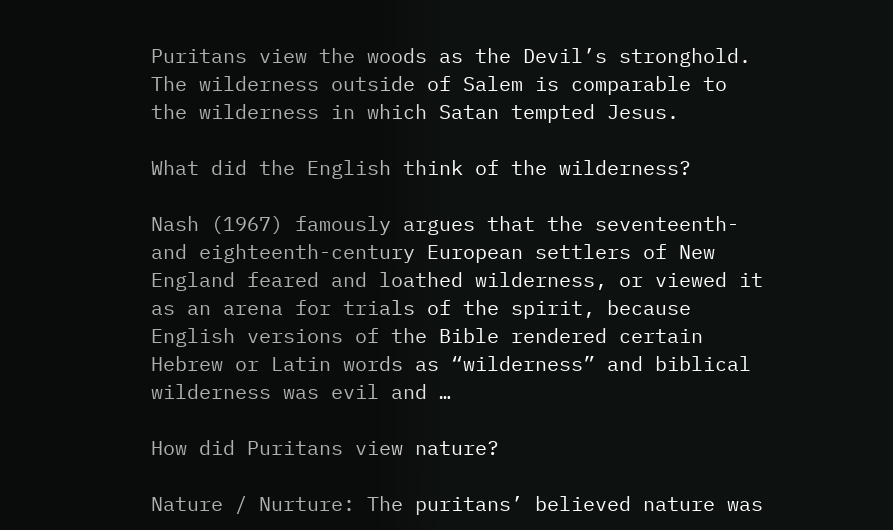Puritans view the woods as the Devil’s stronghold. The wilderness outside of Salem is comparable to the wilderness in which Satan tempted Jesus.

What did the English think of the wilderness?

Nash (1967) famously argues that the seventeenth- and eighteenth-century European settlers of New England feared and loathed wilderness, or viewed it as an arena for trials of the spirit, because English versions of the Bible rendered certain Hebrew or Latin words as “wilderness” and biblical wilderness was evil and …

How did Puritans view nature?

Nature / Nurture: The puritans’ believed nature was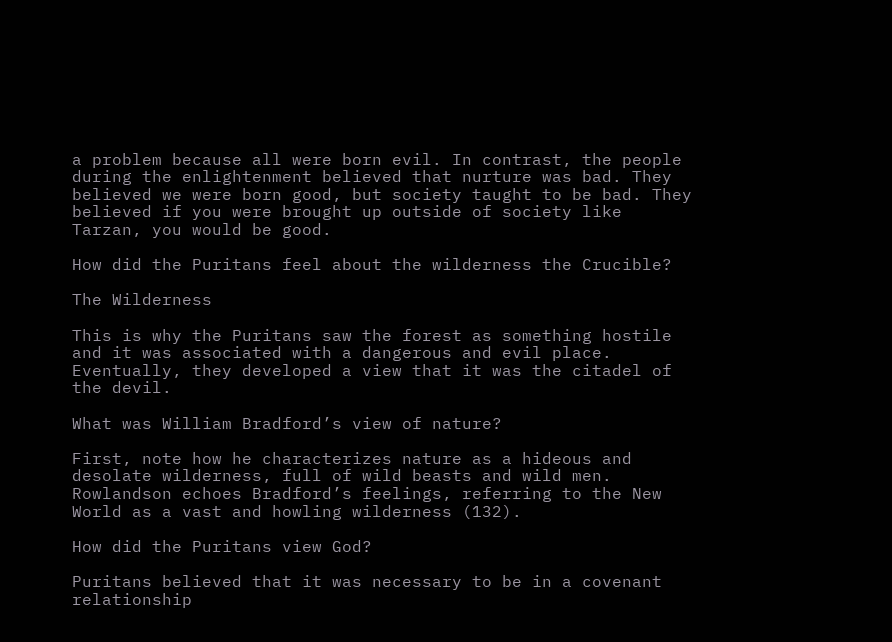a problem because all were born evil. In contrast, the people during the enlightenment believed that nurture was bad. They believed we were born good, but society taught to be bad. They believed if you were brought up outside of society like Tarzan, you would be good.

How did the Puritans feel about the wilderness the Crucible?

The Wilderness

This is why the Puritans saw the forest as something hostile and it was associated with a dangerous and evil place. Eventually, they developed a view that it was the citadel of the devil.

What was William Bradford’s view of nature?

First, note how he characterizes nature as a hideous and desolate wilderness, full of wild beasts and wild men. Rowlandson echoes Bradford’s feelings, referring to the New World as a vast and howling wilderness (132).

How did the Puritans view God?

Puritans believed that it was necessary to be in a covenant relationship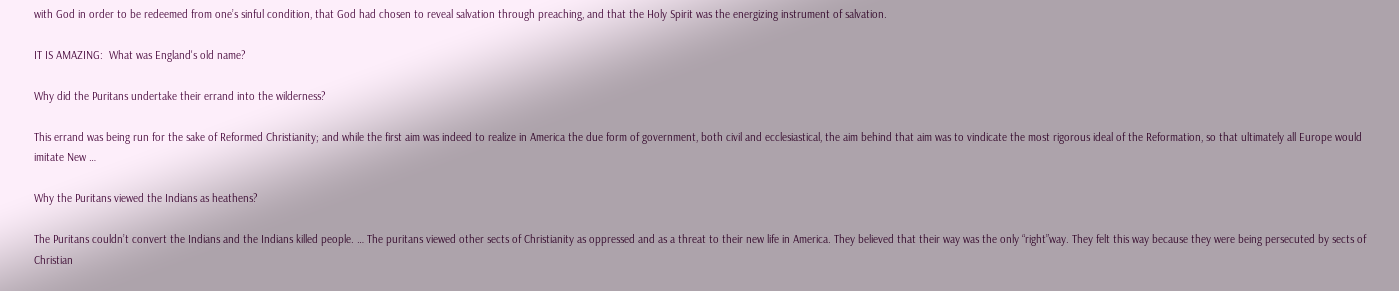with God in order to be redeemed from one’s sinful condition, that God had chosen to reveal salvation through preaching, and that the Holy Spirit was the energizing instrument of salvation.

IT IS AMAZING:  What was England's old name?

Why did the Puritans undertake their errand into the wilderness?

This errand was being run for the sake of Reformed Christianity; and while the first aim was indeed to realize in America the due form of government, both civil and ecclesiastical, the aim behind that aim was to vindicate the most rigorous ideal of the Reformation, so that ultimately all Europe would imitate New …

Why the Puritans viewed the Indians as heathens?

The Puritans couldn’t convert the Indians and the Indians killed people. … The puritans viewed other sects of Christianity as oppressed and as a threat to their new life in America. They believed that their way was the only “right”way. They felt this way because they were being persecuted by sects of Christian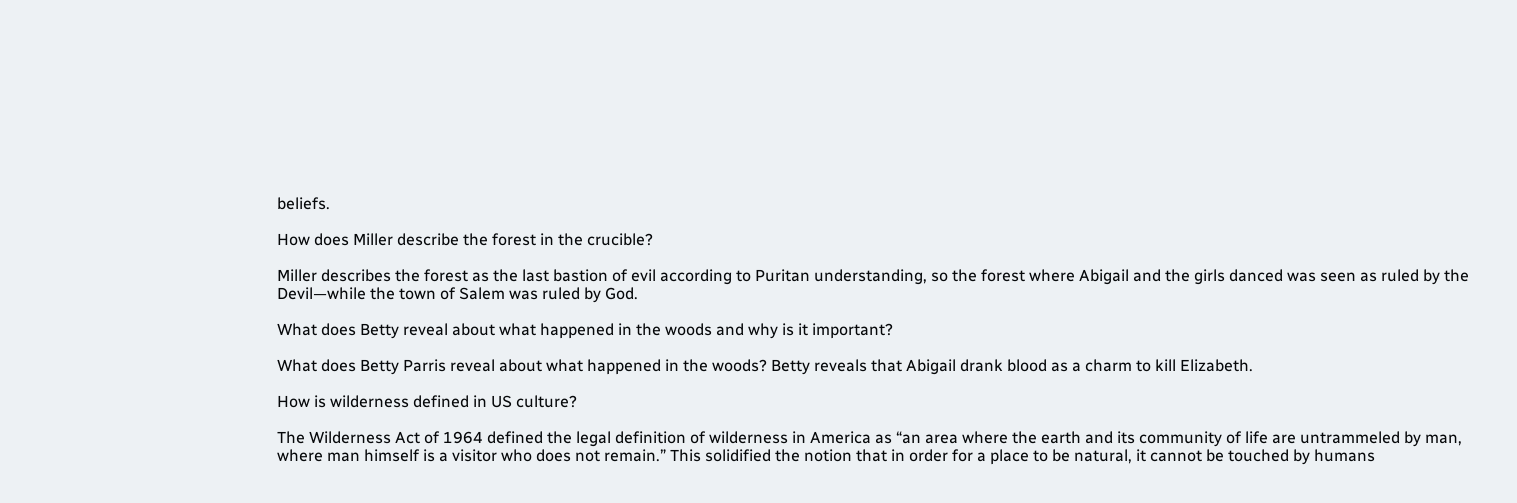beliefs.

How does Miller describe the forest in the crucible?

Miller describes the forest as the last bastion of evil according to Puritan understanding, so the forest where Abigail and the girls danced was seen as ruled by the Devil—while the town of Salem was ruled by God.

What does Betty reveal about what happened in the woods and why is it important?

What does Betty Parris reveal about what happened in the woods? Betty reveals that Abigail drank blood as a charm to kill Elizabeth.

How is wilderness defined in US culture?

The Wilderness Act of 1964 defined the legal definition of wilderness in America as “an area where the earth and its community of life are untrammeled by man, where man himself is a visitor who does not remain.” This solidified the notion that in order for a place to be natural, it cannot be touched by humans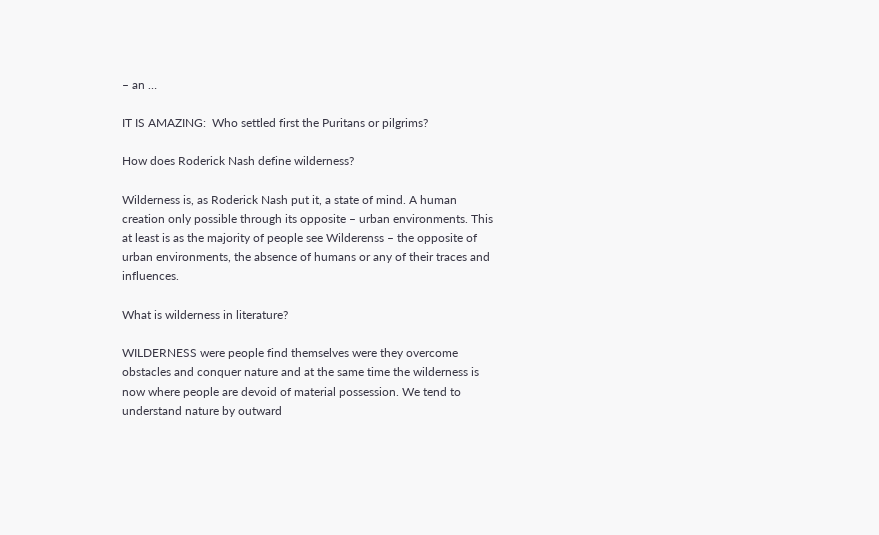– an …

IT IS AMAZING:  Who settled first the Puritans or pilgrims?

How does Roderick Nash define wilderness?

Wilderness is, as Roderick Nash put it, a state of mind. A human creation only possible through its opposite – urban environments. This at least is as the majority of people see Wilderenss – the opposite of urban environments, the absence of humans or any of their traces and influences.

What is wilderness in literature?

WILDERNESS were people find themselves were they overcome obstacles and conquer nature and at the same time the wilderness is now where people are devoid of material possession. We tend to understand nature by outward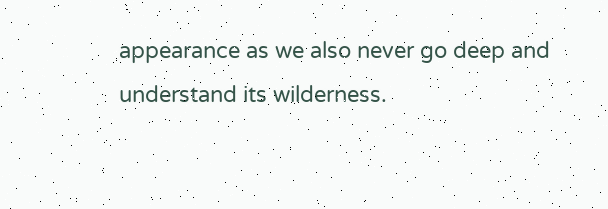appearance as we also never go deep and understand its wilderness.